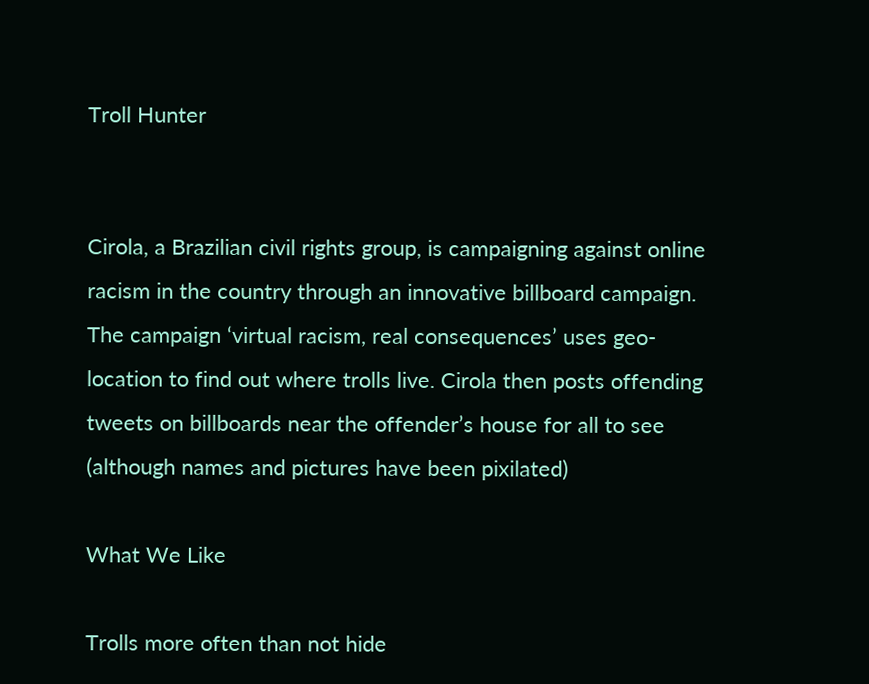Troll Hunter


Cirola, a Brazilian civil rights group, is campaigning against online racism in the country through an innovative billboard campaign. The campaign ‘virtual racism, real consequences’ uses geo-location to find out where trolls live. Cirola then posts offending tweets on billboards near the offender’s house for all to see (although names and pictures have been pixilated)

What We Like

Trolls more often than not hide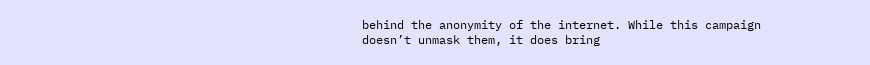behind the anonymity of the internet. While this campaign doesn’t unmask them, it does bring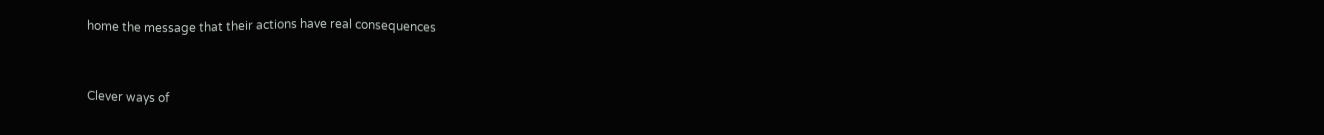home the message that their actions have real consequences


Clever ways of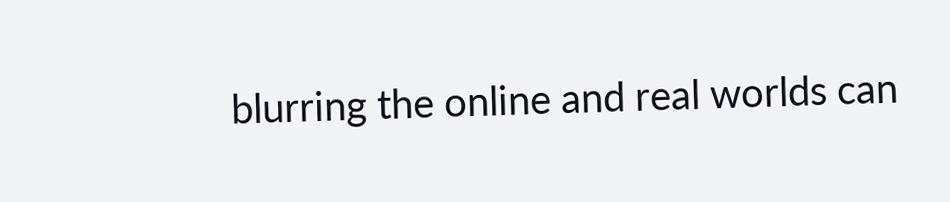blurring the online and real worlds can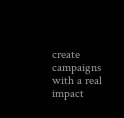create campaigns with a real impact